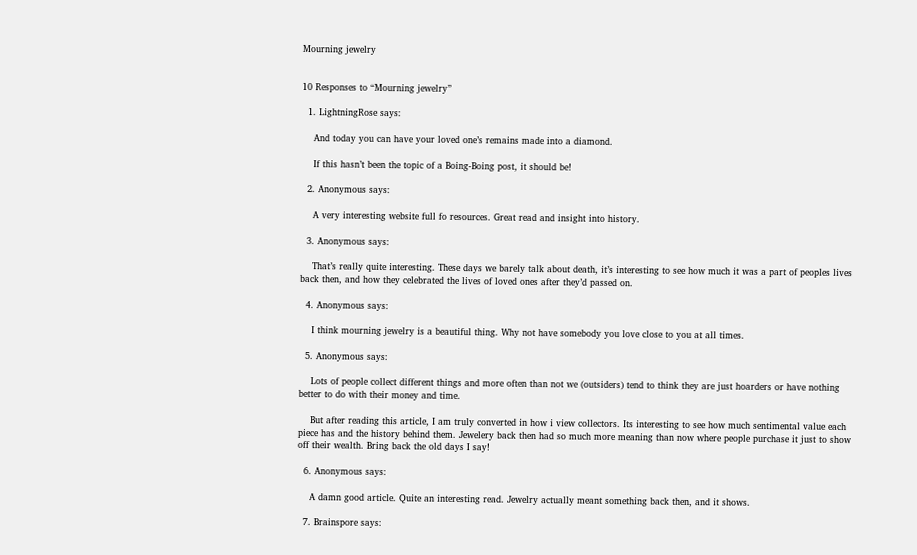Mourning jewelry


10 Responses to “Mourning jewelry”

  1. LightningRose says:

    And today you can have your loved one’s remains made into a diamond.

    If this hasn’t been the topic of a Boing-Boing post, it should be!

  2. Anonymous says:

    A very interesting website full fo resources. Great read and insight into history.

  3. Anonymous says:

    That’s really quite interesting. These days we barely talk about death, it’s interesting to see how much it was a part of peoples lives back then, and how they celebrated the lives of loved ones after they’d passed on.

  4. Anonymous says:

    I think mourning jewelry is a beautiful thing. Why not have somebody you love close to you at all times.

  5. Anonymous says:

    Lots of people collect different things and more often than not we (outsiders) tend to think they are just hoarders or have nothing better to do with their money and time.

    But after reading this article, I am truly converted in how i view collectors. Its interesting to see how much sentimental value each piece has and the history behind them. Jewelery back then had so much more meaning than now where people purchase it just to show off their wealth. Bring back the old days I say!

  6. Anonymous says:

    A damn good article. Quite an interesting read. Jewelry actually meant something back then, and it shows.

  7. Brainspore says: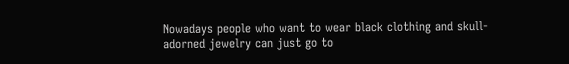Nowadays people who want to wear black clothing and skull-adorned jewelry can just go to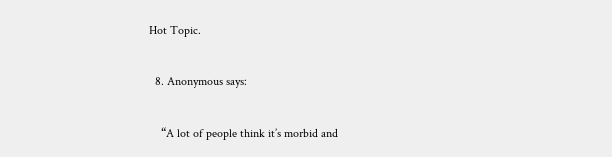Hot Topic.

  8. Anonymous says:

    “A lot of people think it’s morbid and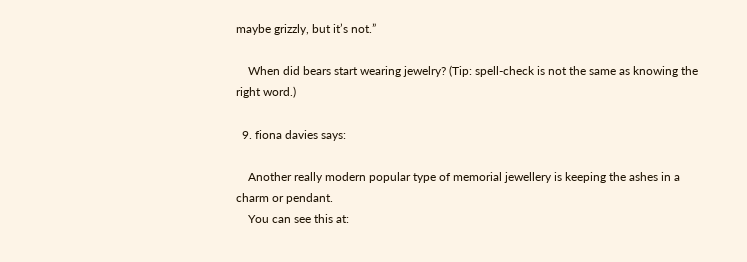maybe grizzly, but it’s not.”

    When did bears start wearing jewelry? (Tip: spell-check is not the same as knowing the right word.)

  9. fiona davies says:

    Another really modern popular type of memorial jewellery is keeping the ashes in a charm or pendant.
    You can see this at: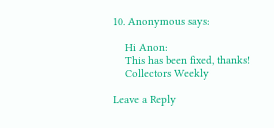10. Anonymous says:

    Hi Anon:
    This has been fixed, thanks!
    Collectors Weekly

Leave a Reply